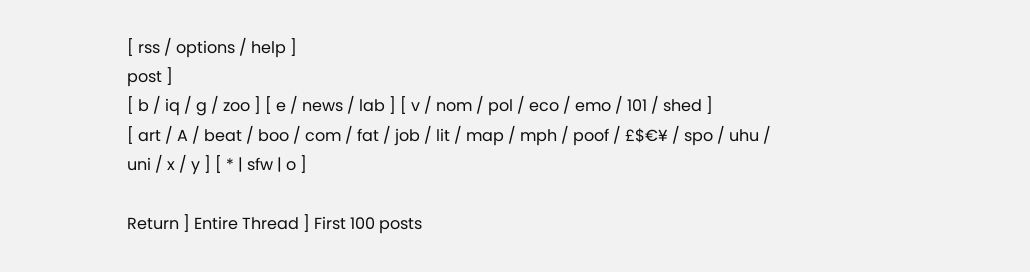[ rss / options / help ]
post ]
[ b / iq / g / zoo ] [ e / news / lab ] [ v / nom / pol / eco / emo / 101 / shed ]
[ art / A / beat / boo / com / fat / job / lit / map / mph / poof / £$€¥ / spo / uhu / uni / x / y ] [ * | sfw | o ]

Return ] Entire Thread ] First 100 posts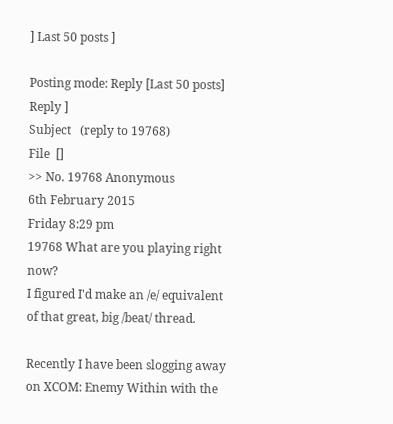] Last 50 posts ]

Posting mode: Reply [Last 50 posts]
Reply ]
Subject   (reply to 19768)
File  []
>> No. 19768 Anonymous
6th February 2015
Friday 8:29 pm
19768 What are you playing right now?
I figured I'd make an /e/ equivalent of that great, big /beat/ thread.

Recently I have been slogging away on XCOM: Enemy Within with the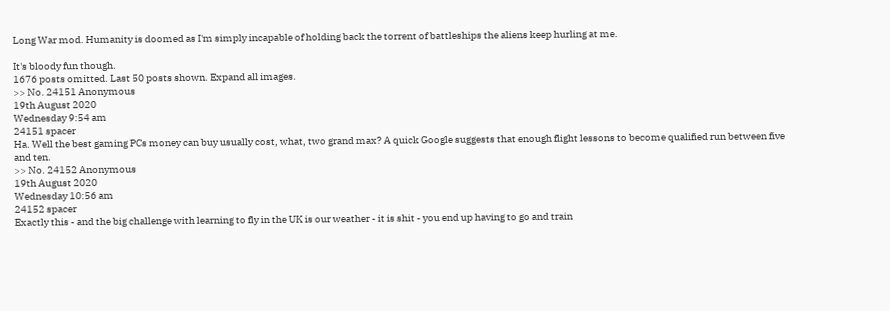Long War mod. Humanity is doomed as I'm simply incapable of holding back the torrent of battleships the aliens keep hurling at me.

It's bloody fun though.
1676 posts omitted. Last 50 posts shown. Expand all images.
>> No. 24151 Anonymous
19th August 2020
Wednesday 9:54 am
24151 spacer
Ha. Well the best gaming PCs money can buy usually cost, what, two grand max? A quick Google suggests that enough flight lessons to become qualified run between five and ten.
>> No. 24152 Anonymous
19th August 2020
Wednesday 10:56 am
24152 spacer
Exactly this - and the big challenge with learning to fly in the UK is our weather - it is shit - you end up having to go and train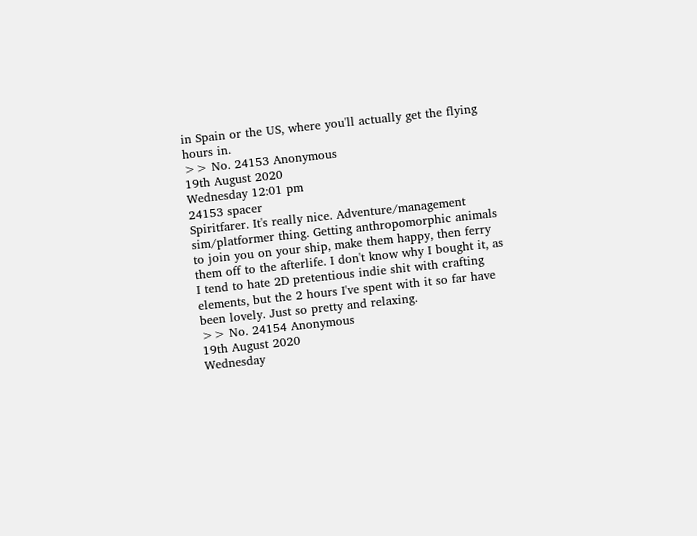in Spain or the US, where you'll actually get the flying hours in.
>> No. 24153 Anonymous
19th August 2020
Wednesday 12:01 pm
24153 spacer
Spiritfarer. It's really nice. Adventure/management sim/platformer thing. Getting anthropomorphic animals to join you on your ship, make them happy, then ferry them off to the afterlife. I don't know why I bought it, as I tend to hate 2D pretentious indie shit with crafting elements, but the 2 hours I've spent with it so far have been lovely. Just so pretty and relaxing.
>> No. 24154 Anonymous
19th August 2020
Wednesday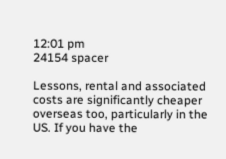12:01 pm
24154 spacer

Lessons, rental and associated costs are significantly cheaper overseas too, particularly in the US. If you have the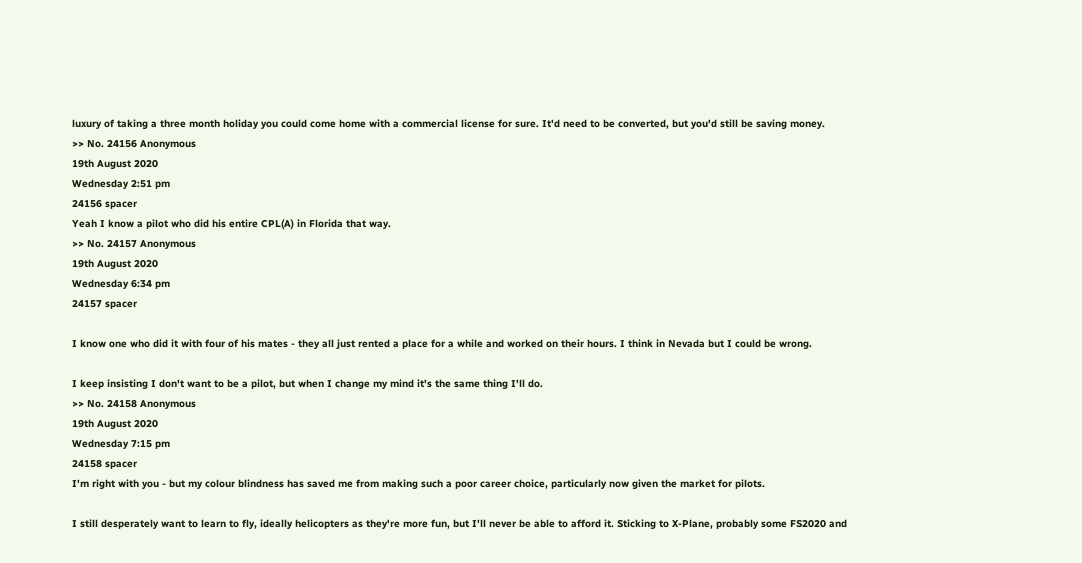luxury of taking a three month holiday you could come home with a commercial license for sure. It'd need to be converted, but you'd still be saving money.
>> No. 24156 Anonymous
19th August 2020
Wednesday 2:51 pm
24156 spacer
Yeah I know a pilot who did his entire CPL(A) in Florida that way.
>> No. 24157 Anonymous
19th August 2020
Wednesday 6:34 pm
24157 spacer

I know one who did it with four of his mates - they all just rented a place for a while and worked on their hours. I think in Nevada but I could be wrong.

I keep insisting I don't want to be a pilot, but when I change my mind it's the same thing I'll do.
>> No. 24158 Anonymous
19th August 2020
Wednesday 7:15 pm
24158 spacer
I'm right with you - but my colour blindness has saved me from making such a poor career choice, particularly now given the market for pilots.

I still desperately want to learn to fly, ideally helicopters as they're more fun, but I'll never be able to afford it. Sticking to X-Plane, probably some FS2020 and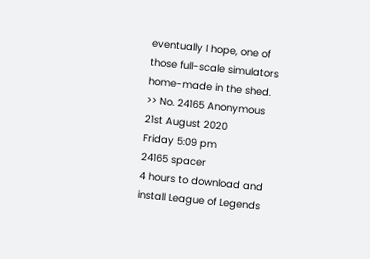eventually I hope, one of those full-scale simulators home-made in the shed.
>> No. 24165 Anonymous
21st August 2020
Friday 5:09 pm
24165 spacer
4 hours to download and install League of Legends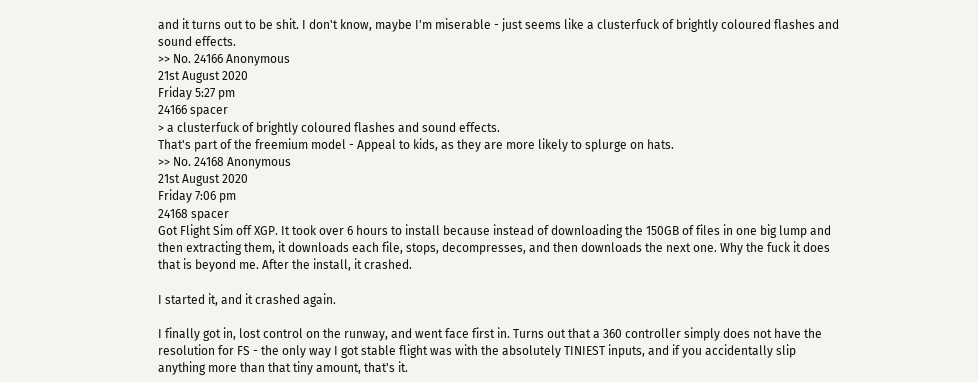and it turns out to be shit. I don't know, maybe I'm miserable - just seems like a clusterfuck of brightly coloured flashes and sound effects.
>> No. 24166 Anonymous
21st August 2020
Friday 5:27 pm
24166 spacer
> a clusterfuck of brightly coloured flashes and sound effects.
That's part of the freemium model - Appeal to kids, as they are more likely to splurge on hats.
>> No. 24168 Anonymous
21st August 2020
Friday 7:06 pm
24168 spacer
Got Flight Sim off XGP. It took over 6 hours to install because instead of downloading the 150GB of files in one big lump and then extracting them, it downloads each file, stops, decompresses, and then downloads the next one. Why the fuck it does that is beyond me. After the install, it crashed.

I started it, and it crashed again.

I finally got in, lost control on the runway, and went face first in. Turns out that a 360 controller simply does not have the resolution for FS - the only way I got stable flight was with the absolutely TINIEST inputs, and if you accidentally slip anything more than that tiny amount, that's it.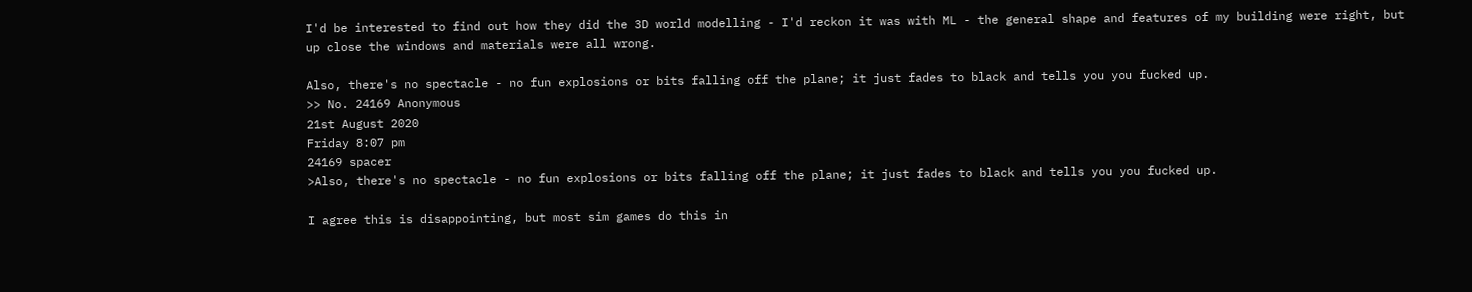I'd be interested to find out how they did the 3D world modelling - I'd reckon it was with ML - the general shape and features of my building were right, but up close the windows and materials were all wrong.

Also, there's no spectacle - no fun explosions or bits falling off the plane; it just fades to black and tells you you fucked up.
>> No. 24169 Anonymous
21st August 2020
Friday 8:07 pm
24169 spacer
>Also, there's no spectacle - no fun explosions or bits falling off the plane; it just fades to black and tells you you fucked up.

I agree this is disappointing, but most sim games do this in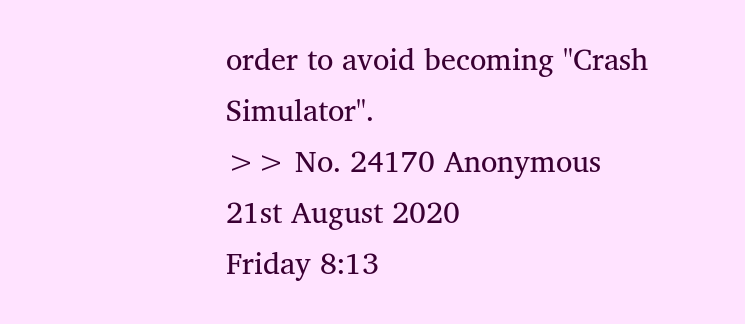order to avoid becoming "Crash Simulator".
>> No. 24170 Anonymous
21st August 2020
Friday 8:13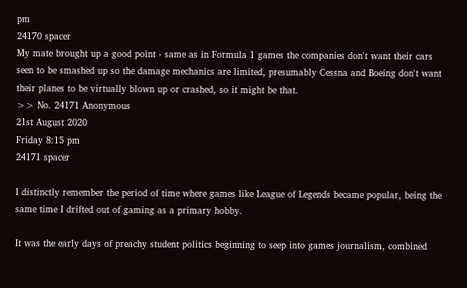pm
24170 spacer
My mate brought up a good point - same as in Formula 1 games the companies don't want their cars seen to be smashed up so the damage mechanics are limited, presumably Cessna and Boeing don't want their planes to be virtually blown up or crashed, so it might be that.
>> No. 24171 Anonymous
21st August 2020
Friday 8:15 pm
24171 spacer

I distinctly remember the period of time where games like League of Legends became popular, being the same time I drifted out of gaming as a primary hobby.

It was the early days of preachy student politics beginning to seep into games journalism, combined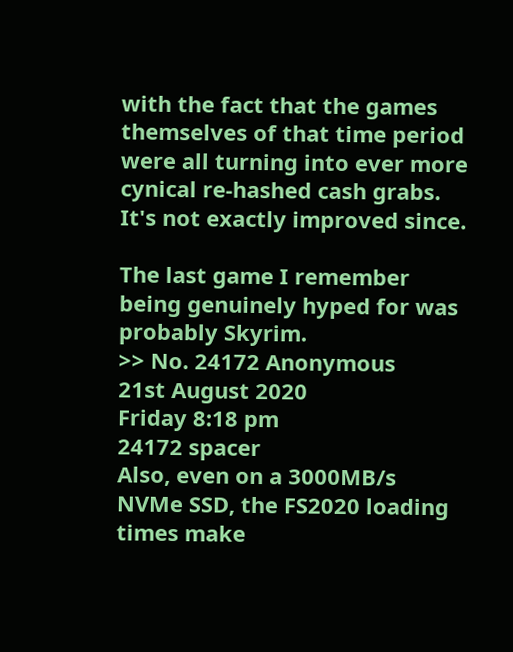with the fact that the games themselves of that time period were all turning into ever more cynical re-hashed cash grabs. It's not exactly improved since.

The last game I remember being genuinely hyped for was probably Skyrim.
>> No. 24172 Anonymous
21st August 2020
Friday 8:18 pm
24172 spacer
Also, even on a 3000MB/s NVMe SSD, the FS2020 loading times make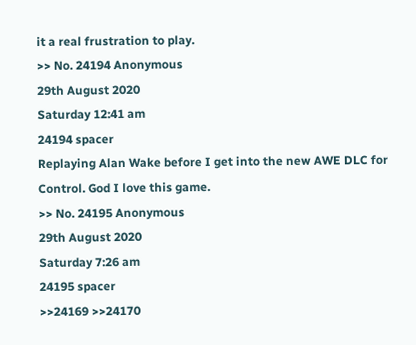it a real frustration to play.
>> No. 24194 Anonymous
29th August 2020
Saturday 12:41 am
24194 spacer
Replaying Alan Wake before I get into the new AWE DLC for Control. God I love this game.
>> No. 24195 Anonymous
29th August 2020
Saturday 7:26 am
24195 spacer
>>24169 >>24170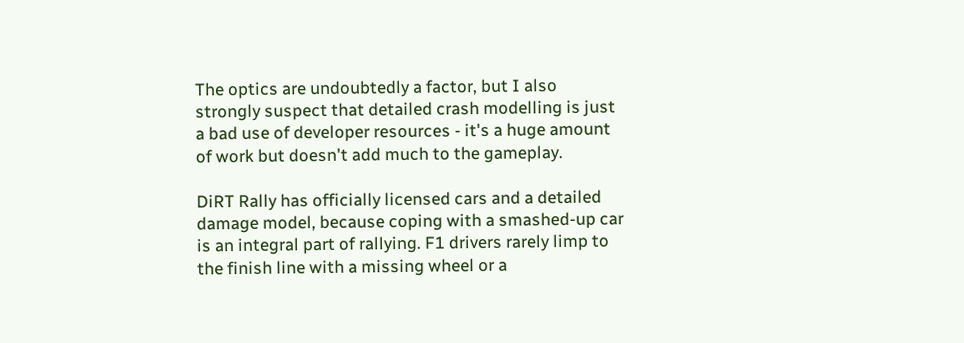The optics are undoubtedly a factor, but I also strongly suspect that detailed crash modelling is just a bad use of developer resources - it's a huge amount of work but doesn't add much to the gameplay.

DiRT Rally has officially licensed cars and a detailed damage model, because coping with a smashed-up car is an integral part of rallying. F1 drivers rarely limp to the finish line with a missing wheel or a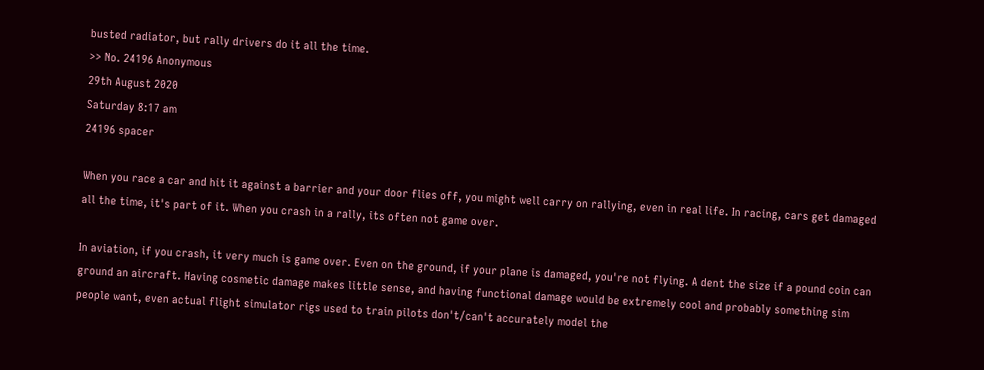busted radiator, but rally drivers do it all the time.
>> No. 24196 Anonymous
29th August 2020
Saturday 8:17 am
24196 spacer

When you race a car and hit it against a barrier and your door flies off, you might well carry on rallying, even in real life. In racing, cars get damaged all the time, it's part of it. When you crash in a rally, its often not game over.

In aviation, if you crash, it very much is game over. Even on the ground, if your plane is damaged, you're not flying. A dent the size if a pound coin can ground an aircraft. Having cosmetic damage makes little sense, and having functional damage would be extremely cool and probably something sim people want, even actual flight simulator rigs used to train pilots don't/can't accurately model the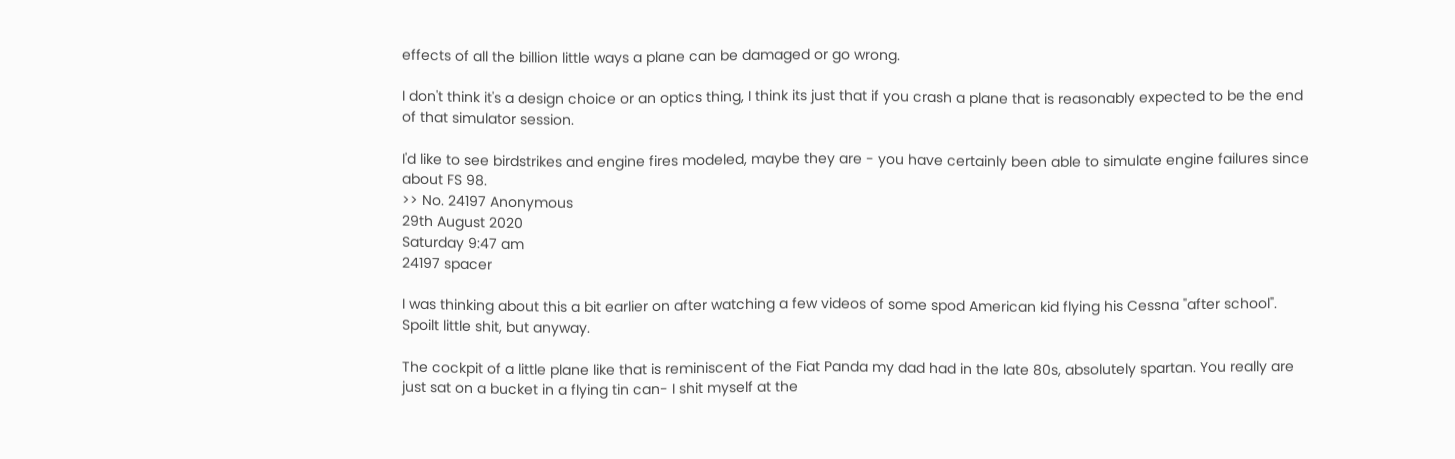effects of all the billion little ways a plane can be damaged or go wrong.

I don't think it's a design choice or an optics thing, I think its just that if you crash a plane that is reasonably expected to be the end of that simulator session.

I'd like to see birdstrikes and engine fires modeled, maybe they are - you have certainly been able to simulate engine failures since about FS 98.
>> No. 24197 Anonymous
29th August 2020
Saturday 9:47 am
24197 spacer

I was thinking about this a bit earlier on after watching a few videos of some spod American kid flying his Cessna "after school". Spoilt little shit, but anyway.

The cockpit of a little plane like that is reminiscent of the Fiat Panda my dad had in the late 80s, absolutely spartan. You really are just sat on a bucket in a flying tin can- I shit myself at the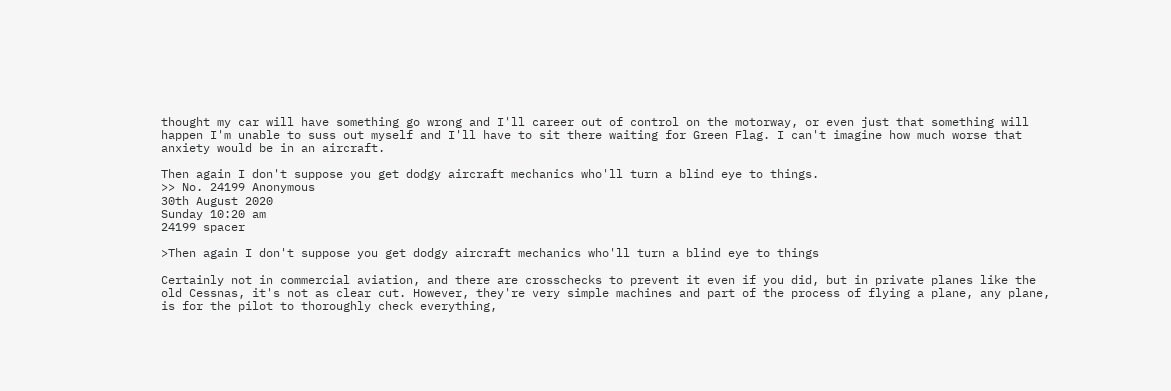thought my car will have something go wrong and I'll career out of control on the motorway, or even just that something will happen I'm unable to suss out myself and I'll have to sit there waiting for Green Flag. I can't imagine how much worse that anxiety would be in an aircraft.

Then again I don't suppose you get dodgy aircraft mechanics who'll turn a blind eye to things.
>> No. 24199 Anonymous
30th August 2020
Sunday 10:20 am
24199 spacer

>Then again I don't suppose you get dodgy aircraft mechanics who'll turn a blind eye to things

Certainly not in commercial aviation, and there are crosschecks to prevent it even if you did, but in private planes like the old Cessnas, it's not as clear cut. However, they're very simple machines and part of the process of flying a plane, any plane, is for the pilot to thoroughly check everything,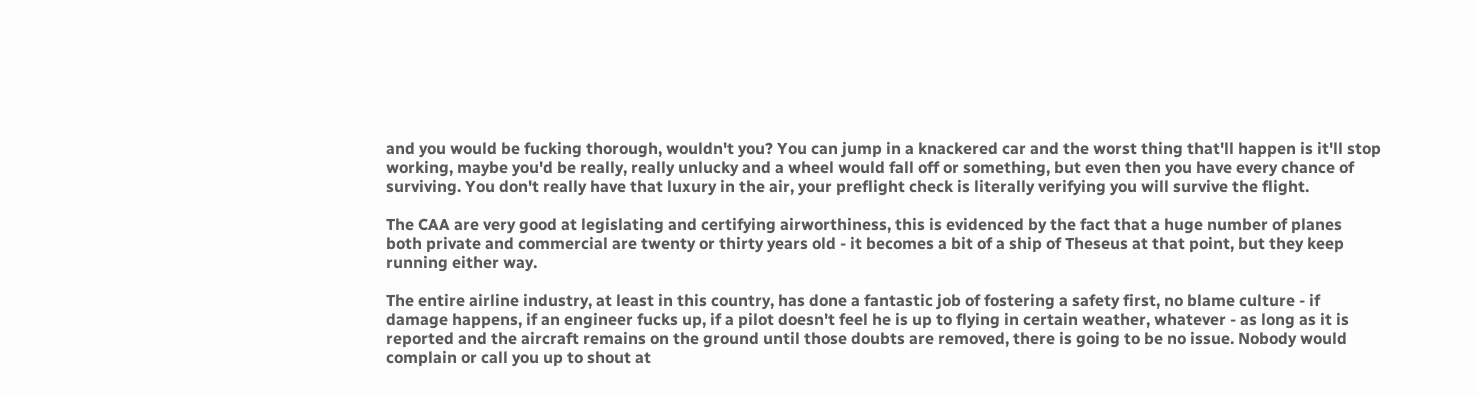and you would be fucking thorough, wouldn't you? You can jump in a knackered car and the worst thing that'll happen is it'll stop working, maybe you'd be really, really unlucky and a wheel would fall off or something, but even then you have every chance of surviving. You don't really have that luxury in the air, your preflight check is literally verifying you will survive the flight.

The CAA are very good at legislating and certifying airworthiness, this is evidenced by the fact that a huge number of planes both private and commercial are twenty or thirty years old - it becomes a bit of a ship of Theseus at that point, but they keep running either way.

The entire airline industry, at least in this country, has done a fantastic job of fostering a safety first, no blame culture - if damage happens, if an engineer fucks up, if a pilot doesn't feel he is up to flying in certain weather, whatever - as long as it is reported and the aircraft remains on the ground until those doubts are removed, there is going to be no issue. Nobody would complain or call you up to shout at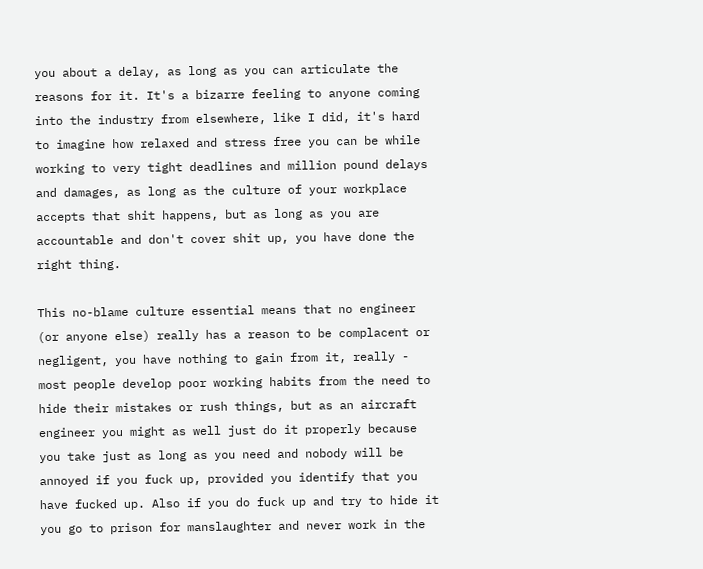you about a delay, as long as you can articulate the reasons for it. It's a bizarre feeling to anyone coming into the industry from elsewhere, like I did, it's hard to imagine how relaxed and stress free you can be while working to very tight deadlines and million pound delays and damages, as long as the culture of your workplace accepts that shit happens, but as long as you are accountable and don't cover shit up, you have done the right thing.

This no-blame culture essential means that no engineer (or anyone else) really has a reason to be complacent or negligent, you have nothing to gain from it, really - most people develop poor working habits from the need to hide their mistakes or rush things, but as an aircraft engineer you might as well just do it properly because you take just as long as you need and nobody will be annoyed if you fuck up, provided you identify that you have fucked up. Also if you do fuck up and try to hide it you go to prison for manslaughter and never work in the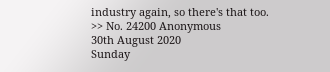industry again, so there's that too.
>> No. 24200 Anonymous
30th August 2020
Sunday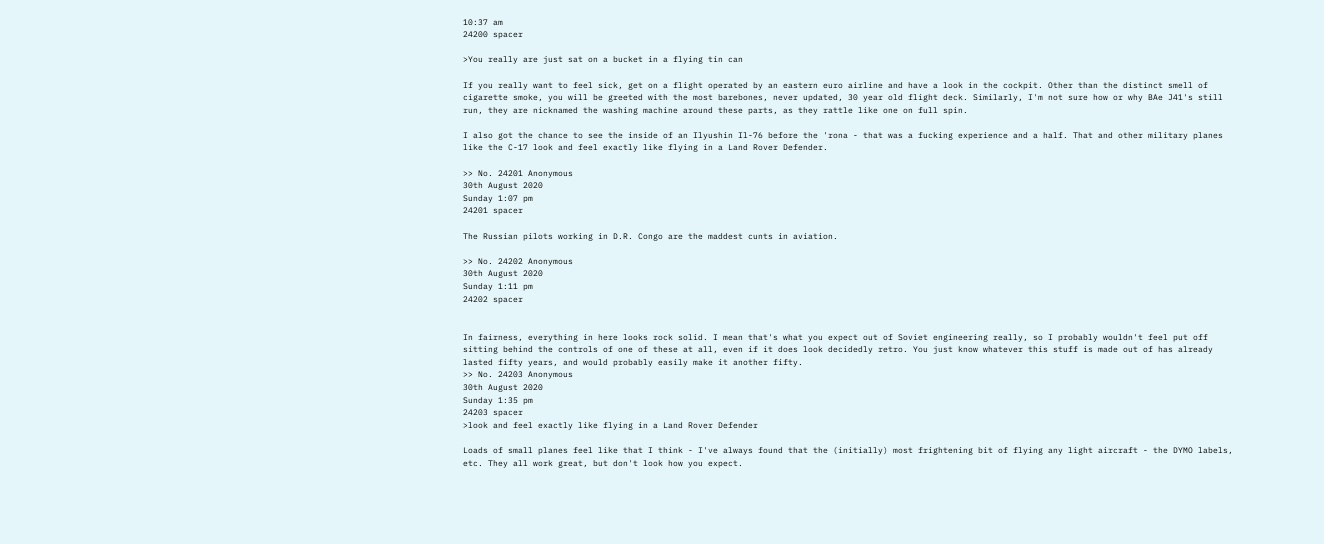10:37 am
24200 spacer

>You really are just sat on a bucket in a flying tin can

If you really want to feel sick, get on a flight operated by an eastern euro airline and have a look in the cockpit. Other than the distinct smell of cigarette smoke, you will be greeted with the most barebones, never updated, 30 year old flight deck. Similarly, I'm not sure how or why BAe J41's still run, they are nicknamed the washing machine around these parts, as they rattle like one on full spin.

I also got the chance to see the inside of an Ilyushin Il-76 before the 'rona - that was a fucking experience and a half. That and other military planes like the C-17 look and feel exactly like flying in a Land Rover Defender.

>> No. 24201 Anonymous
30th August 2020
Sunday 1:07 pm
24201 spacer

The Russian pilots working in D.R. Congo are the maddest cunts in aviation.

>> No. 24202 Anonymous
30th August 2020
Sunday 1:11 pm
24202 spacer


In fairness, everything in here looks rock solid. I mean that's what you expect out of Soviet engineering really, so I probably wouldn't feel put off sitting behind the controls of one of these at all, even if it does look decidedly retro. You just know whatever this stuff is made out of has already lasted fifty years, and would probably easily make it another fifty.
>> No. 24203 Anonymous
30th August 2020
Sunday 1:35 pm
24203 spacer
>look and feel exactly like flying in a Land Rover Defender

Loads of small planes feel like that I think - I've always found that the (initially) most frightening bit of flying any light aircraft - the DYMO labels, etc. They all work great, but don't look how you expect.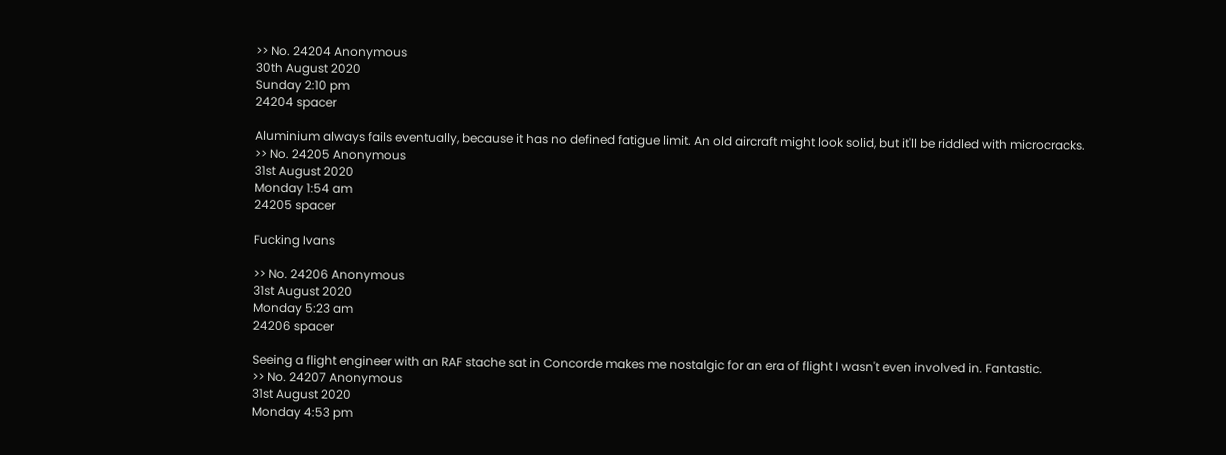>> No. 24204 Anonymous
30th August 2020
Sunday 2:10 pm
24204 spacer

Aluminium always fails eventually, because it has no defined fatigue limit. An old aircraft might look solid, but it'll be riddled with microcracks.
>> No. 24205 Anonymous
31st August 2020
Monday 1:54 am
24205 spacer

Fucking Ivans

>> No. 24206 Anonymous
31st August 2020
Monday 5:23 am
24206 spacer

Seeing a flight engineer with an RAF stache sat in Concorde makes me nostalgic for an era of flight I wasn't even involved in. Fantastic.
>> No. 24207 Anonymous
31st August 2020
Monday 4:53 pm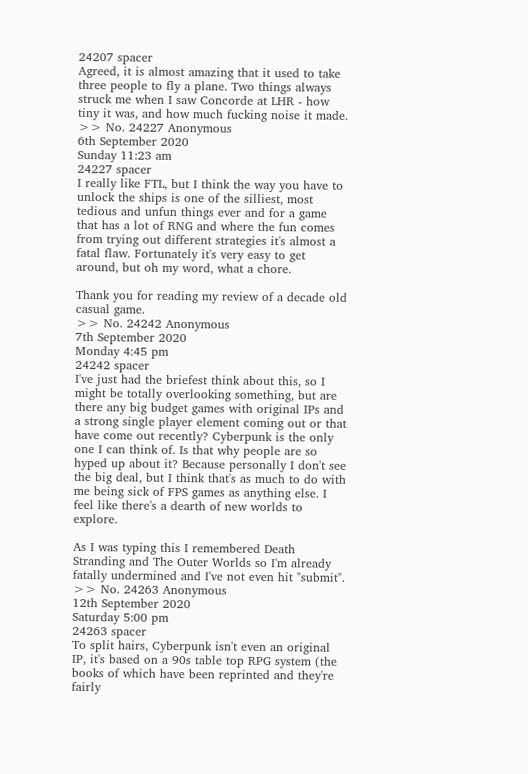24207 spacer
Agreed, it is almost amazing that it used to take three people to fly a plane. Two things always struck me when I saw Concorde at LHR - how tiny it was, and how much fucking noise it made.
>> No. 24227 Anonymous
6th September 2020
Sunday 11:23 am
24227 spacer
I really like FTL, but I think the way you have to unlock the ships is one of the silliest, most tedious and unfun things ever and for a game that has a lot of RNG and where the fun comes from trying out different strategies it's almost a fatal flaw. Fortunately it's very easy to get around, but oh my word, what a chore.

Thank you for reading my review of a decade old casual game.
>> No. 24242 Anonymous
7th September 2020
Monday 4:45 pm
24242 spacer
I've just had the briefest think about this, so I might be totally overlooking something, but are there any big budget games with original IPs and a strong single player element coming out or that have come out recently? Cyberpunk is the only one I can think of. Is that why people are so hyped up about it? Because personally I don't see the big deal, but I think that's as much to do with me being sick of FPS games as anything else. I feel like there's a dearth of new worlds to explore.

As I was typing this I remembered Death Stranding and The Outer Worlds so I'm already fatally undermined and I've not even hit "submit".
>> No. 24263 Anonymous
12th September 2020
Saturday 5:00 pm
24263 spacer
To split hairs, Cyberpunk isn't even an original IP, it's based on a 90s table top RPG system (the books of which have been reprinted and they're fairly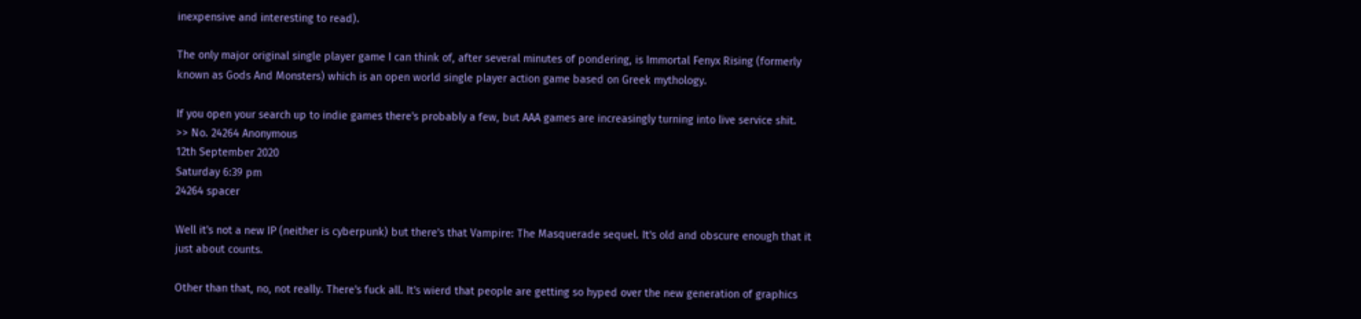inexpensive and interesting to read).

The only major original single player game I can think of, after several minutes of pondering, is Immortal Fenyx Rising (formerly known as Gods And Monsters) which is an open world single player action game based on Greek mythology.

If you open your search up to indie games there's probably a few, but AAA games are increasingly turning into live service shit.
>> No. 24264 Anonymous
12th September 2020
Saturday 6:39 pm
24264 spacer

Well it's not a new IP (neither is cyberpunk) but there's that Vampire: The Masquerade sequel. It's old and obscure enough that it just about counts.

Other than that, no, not really. There's fuck all. It's wierd that people are getting so hyped over the new generation of graphics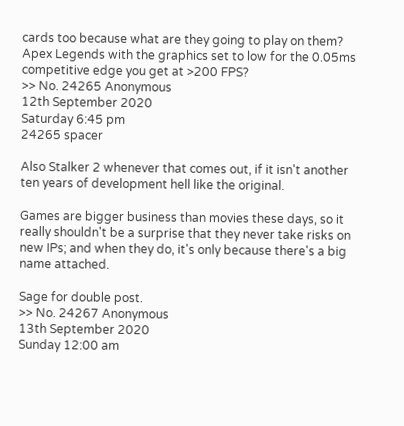cards too because what are they going to play on them? Apex Legends with the graphics set to low for the 0.05ms competitive edge you get at >200 FPS?
>> No. 24265 Anonymous
12th September 2020
Saturday 6:45 pm
24265 spacer

Also Stalker 2 whenever that comes out, if it isn't another ten years of development hell like the original.

Games are bigger business than movies these days, so it really shouldn't be a surprise that they never take risks on new IPs; and when they do, it's only because there's a big name attached.

Sage for double post.
>> No. 24267 Anonymous
13th September 2020
Sunday 12:00 am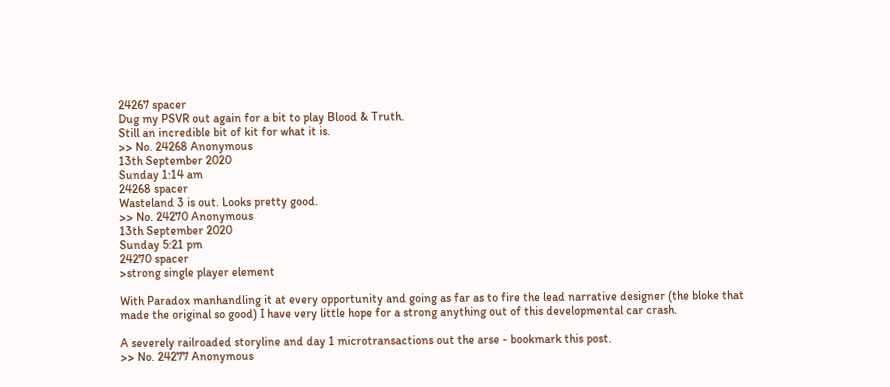24267 spacer
Dug my PSVR out again for a bit to play Blood & Truth.
Still an incredible bit of kit for what it is.
>> No. 24268 Anonymous
13th September 2020
Sunday 1:14 am
24268 spacer
Wasteland 3 is out. Looks pretty good.
>> No. 24270 Anonymous
13th September 2020
Sunday 5:21 pm
24270 spacer
>strong single player element

With Paradox manhandling it at every opportunity and going as far as to fire the lead narrative designer (the bloke that made the original so good) I have very little hope for a strong anything out of this developmental car crash.

A severely railroaded storyline and day 1 microtransactions out the arse - bookmark this post.
>> No. 24277 Anonymous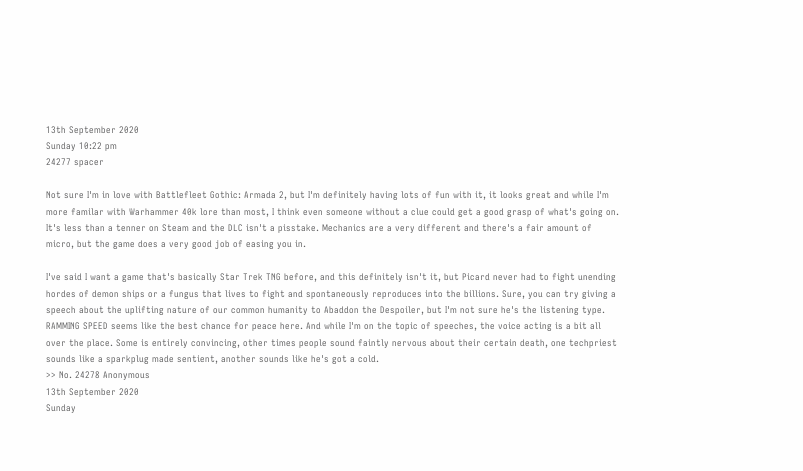13th September 2020
Sunday 10:22 pm
24277 spacer

Not sure I'm in love with Battlefleet Gothic: Armada 2, but I'm definitely having lots of fun with it, it looks great and while I'm more familar with Warhammer 40k lore than most, I think even someone without a clue could get a good grasp of what's going on. It's less than a tenner on Steam and the DLC isn't a pisstake. Mechanics are a very different and there's a fair amount of micro, but the game does a very good job of easing you in.

I've said I want a game that's basically Star Trek TNG before, and this definitely isn't it, but Picard never had to fight unending hordes of demon ships or a fungus that lives to fight and spontaneously reproduces into the billions. Sure, you can try giving a speech about the uplifting nature of our common humanity to Abaddon the Despoiler, but I'm not sure he's the listening type. RAMMING SPEED seems like the best chance for peace here. And while I'm on the topic of speeches, the voice acting is a bit all over the place. Some is entirely convincing, other times people sound faintly nervous about their certain death, one techpriest sounds like a sparkplug made sentient, another sounds like he's got a cold.
>> No. 24278 Anonymous
13th September 2020
Sunday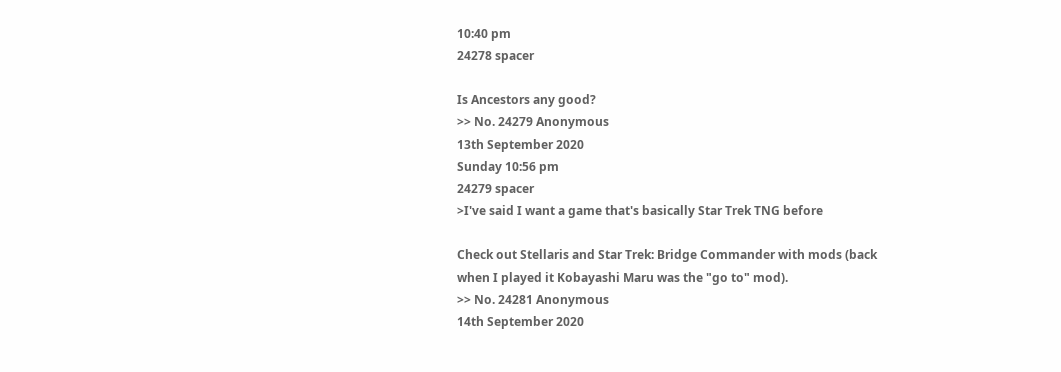10:40 pm
24278 spacer

Is Ancestors any good?
>> No. 24279 Anonymous
13th September 2020
Sunday 10:56 pm
24279 spacer
>I've said I want a game that's basically Star Trek TNG before

Check out Stellaris and Star Trek: Bridge Commander with mods (back when I played it Kobayashi Maru was the "go to" mod).
>> No. 24281 Anonymous
14th September 2020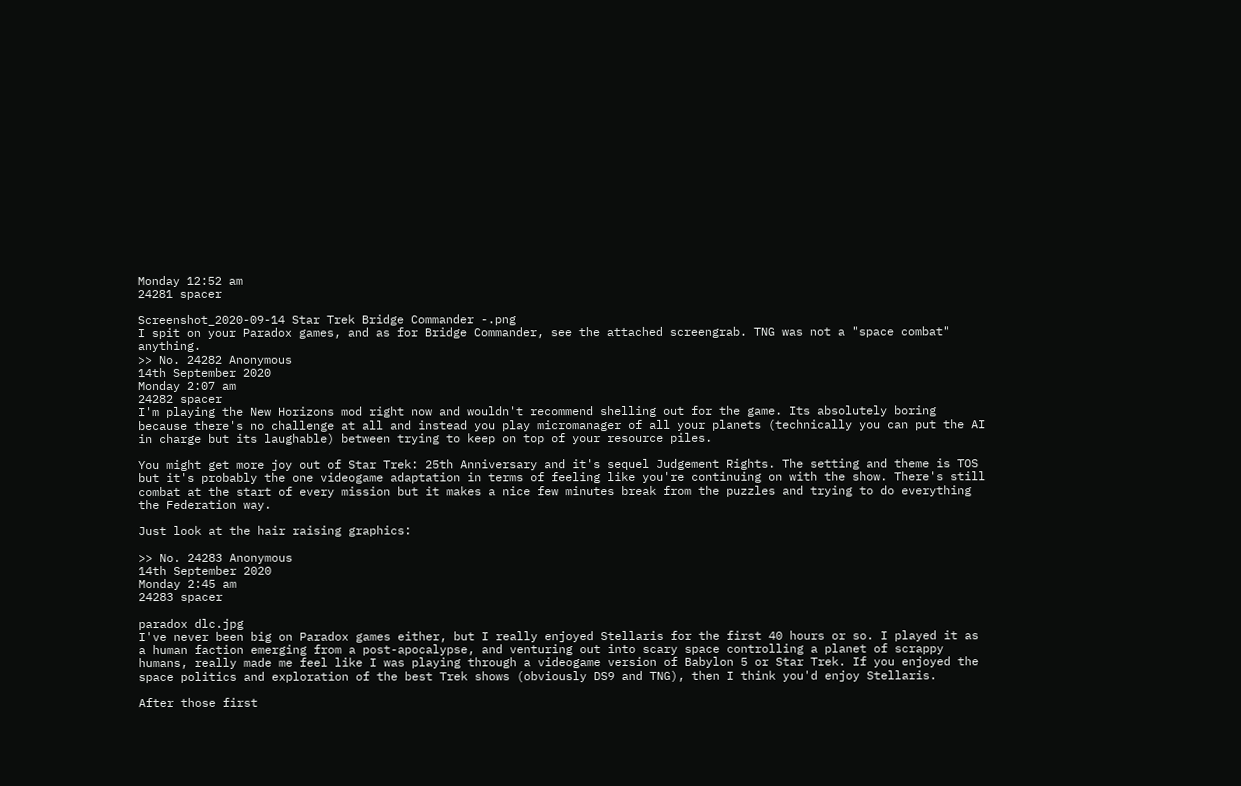Monday 12:52 am
24281 spacer

Screenshot_2020-09-14 Star Trek Bridge Commander -.png
I spit on your Paradox games, and as for Bridge Commander, see the attached screengrab. TNG was not a "space combat" anything.
>> No. 24282 Anonymous
14th September 2020
Monday 2:07 am
24282 spacer
I'm playing the New Horizons mod right now and wouldn't recommend shelling out for the game. Its absolutely boring because there's no challenge at all and instead you play micromanager of all your planets (technically you can put the AI in charge but its laughable) between trying to keep on top of your resource piles.

You might get more joy out of Star Trek: 25th Anniversary and it's sequel Judgement Rights. The setting and theme is TOS but it's probably the one videogame adaptation in terms of feeling like you're continuing on with the show. There's still combat at the start of every mission but it makes a nice few minutes break from the puzzles and trying to do everything the Federation way.

Just look at the hair raising graphics:

>> No. 24283 Anonymous
14th September 2020
Monday 2:45 am
24283 spacer

paradox dlc.jpg
I've never been big on Paradox games either, but I really enjoyed Stellaris for the first 40 hours or so. I played it as a human faction emerging from a post-apocalypse, and venturing out into scary space controlling a planet of scrappy humans, really made me feel like I was playing through a videogame version of Babylon 5 or Star Trek. If you enjoyed the space politics and exploration of the best Trek shows (obviously DS9 and TNG), then I think you'd enjoy Stellaris.

After those first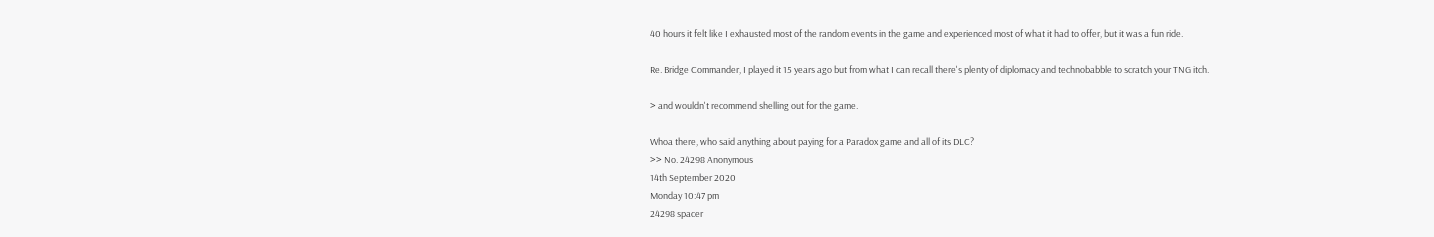40 hours it felt like I exhausted most of the random events in the game and experienced most of what it had to offer, but it was a fun ride.

Re. Bridge Commander, I played it 15 years ago but from what I can recall there's plenty of diplomacy and technobabble to scratch your TNG itch.

> and wouldn't recommend shelling out for the game.

Whoa there, who said anything about paying for a Paradox game and all of its DLC?
>> No. 24298 Anonymous
14th September 2020
Monday 10:47 pm
24298 spacer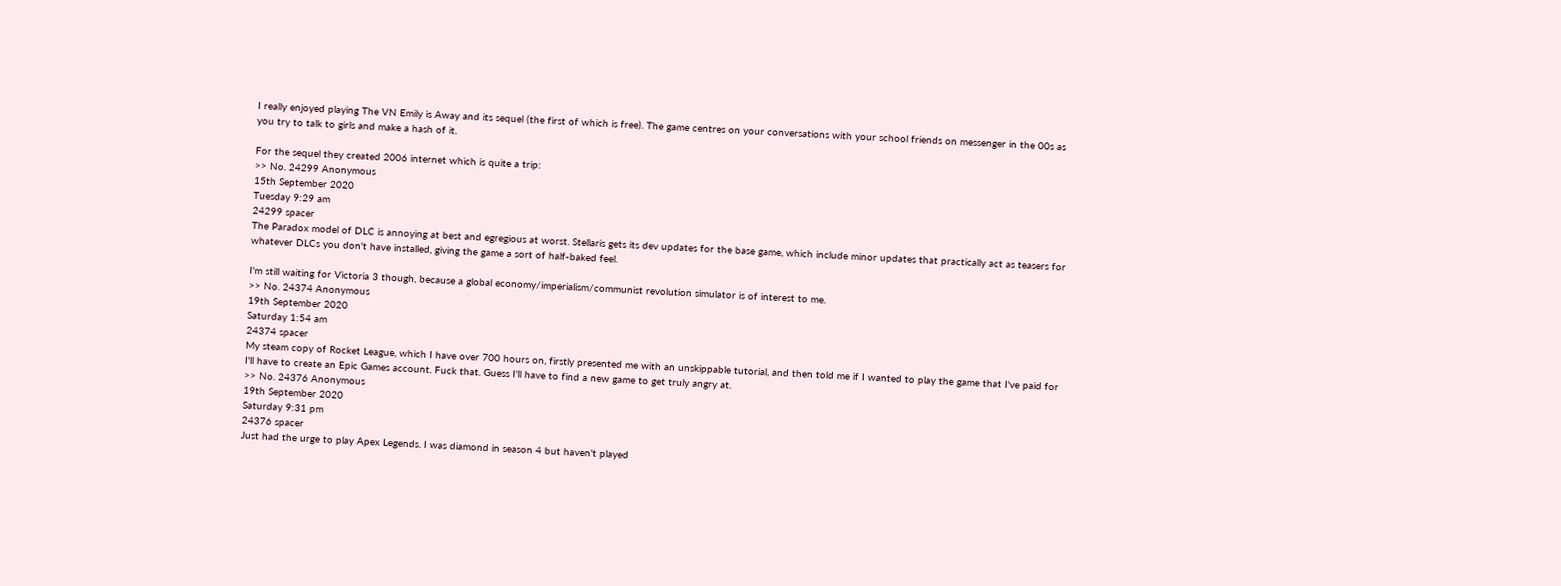I really enjoyed playing The VN Emily is Away and its sequel (the first of which is free). The game centres on your conversations with your school friends on messenger in the 00s as you try to talk to girls and make a hash of it.

For the sequel they created 2006 internet which is quite a trip:
>> No. 24299 Anonymous
15th September 2020
Tuesday 9:29 am
24299 spacer
The Paradox model of DLC is annoying at best and egregious at worst. Stellaris gets its dev updates for the base game, which include minor updates that practically act as teasers for whatever DLCs you don't have installed, giving the game a sort of half-baked feel.

I'm still waiting for Victoria 3 though, because a global economy/imperialism/communist revolution simulator is of interest to me.
>> No. 24374 Anonymous
19th September 2020
Saturday 1:54 am
24374 spacer
My steam copy of Rocket League, which I have over 700 hours on, firstly presented me with an unskippable tutorial, and then told me if I wanted to play the game that I've paid for I'll have to create an Epic Games account. Fuck that. Guess I'll have to find a new game to get truly angry at.
>> No. 24376 Anonymous
19th September 2020
Saturday 9:31 pm
24376 spacer
Just had the urge to play Apex Legends. I was diamond in season 4 but haven't played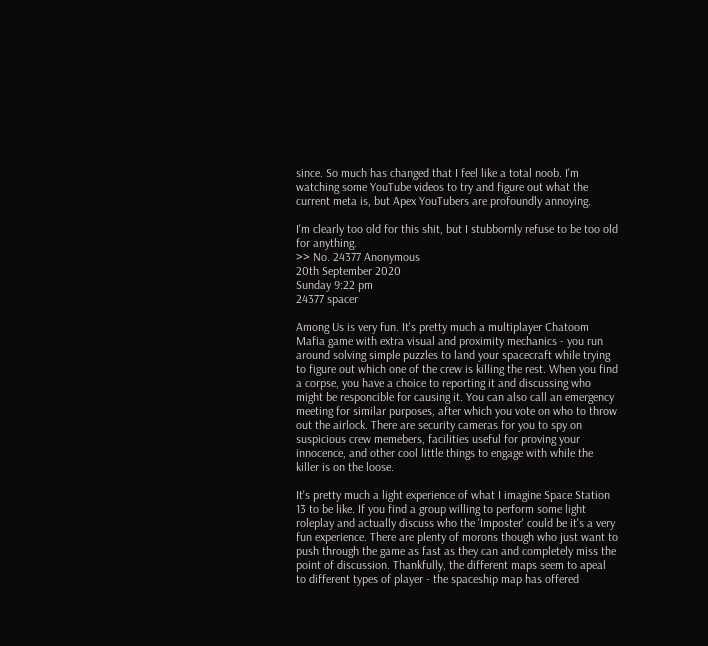since. So much has changed that I feel like a total noob. I'm watching some YouTube videos to try and figure out what the current meta is, but Apex YouTubers are profoundly annoying.

I'm clearly too old for this shit, but I stubbornly refuse to be too old for anything.
>> No. 24377 Anonymous
20th September 2020
Sunday 9:22 pm
24377 spacer

Among Us is very fun. It's pretty much a multiplayer Chatoom Mafia game with extra visual and proximity mechanics - you run around solving simple puzzles to land your spacecraft while trying to figure out which one of the crew is killing the rest. When you find a corpse, you have a choice to reporting it and discussing who might be responcible for causing it. You can also call an emergency meeting for similar purposes, after which you vote on who to throw out the airlock. There are security cameras for you to spy on suspicious crew memebers, facilities useful for proving your innocence, and other cool little things to engage with while the killer is on the loose.

It's pretty much a light experience of what I imagine Space Station 13 to be like. If you find a group willing to perform some light roleplay and actually discuss who the 'Imposter' could be it's a very fun experience. There are plenty of morons though who just want to push through the game as fast as they can and completely miss the point of discussion. Thankfully, the different maps seem to apeal to different types of player - the spaceship map has offered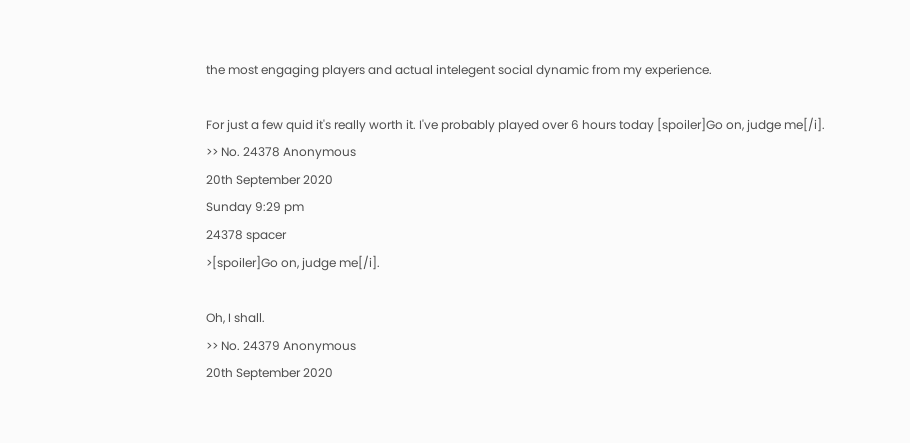the most engaging players and actual intelegent social dynamic from my experience.

For just a few quid it's really worth it. I've probably played over 6 hours today [spoiler]Go on, judge me[/i].
>> No. 24378 Anonymous
20th September 2020
Sunday 9:29 pm
24378 spacer
>[spoiler]Go on, judge me[/i].

Oh, I shall.
>> No. 24379 Anonymous
20th September 2020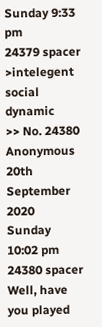Sunday 9:33 pm
24379 spacer
>intelegent social dynamic
>> No. 24380 Anonymous
20th September 2020
Sunday 10:02 pm
24380 spacer
Well, have you played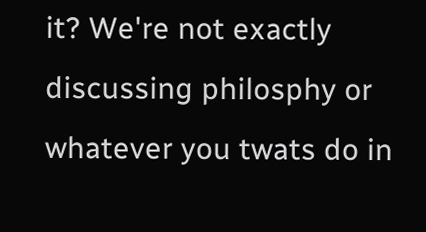it? We're not exactly discussing philosphy or whatever you twats do in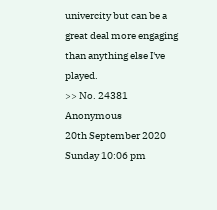univercity but can be a great deal more engaging than anything else I've played.
>> No. 24381 Anonymous
20th September 2020
Sunday 10:06 pm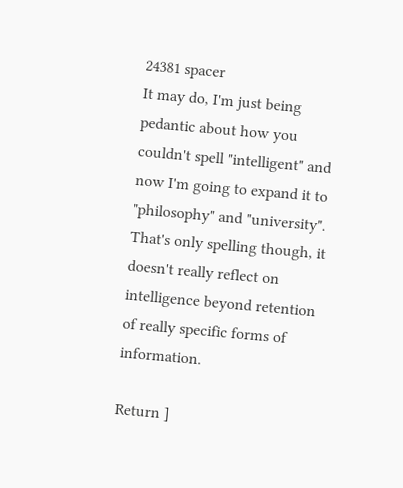24381 spacer
It may do, I'm just being pedantic about how you couldn't spell "intelligent" and now I'm going to expand it to "philosophy" and "university". That's only spelling though, it doesn't really reflect on intelligence beyond retention of really specific forms of information.

Return ]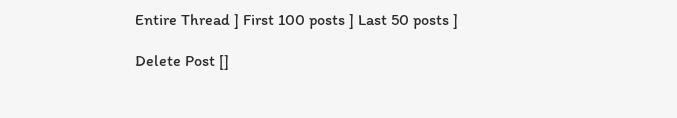Entire Thread ] First 100 posts ] Last 50 posts ]

Delete Post []